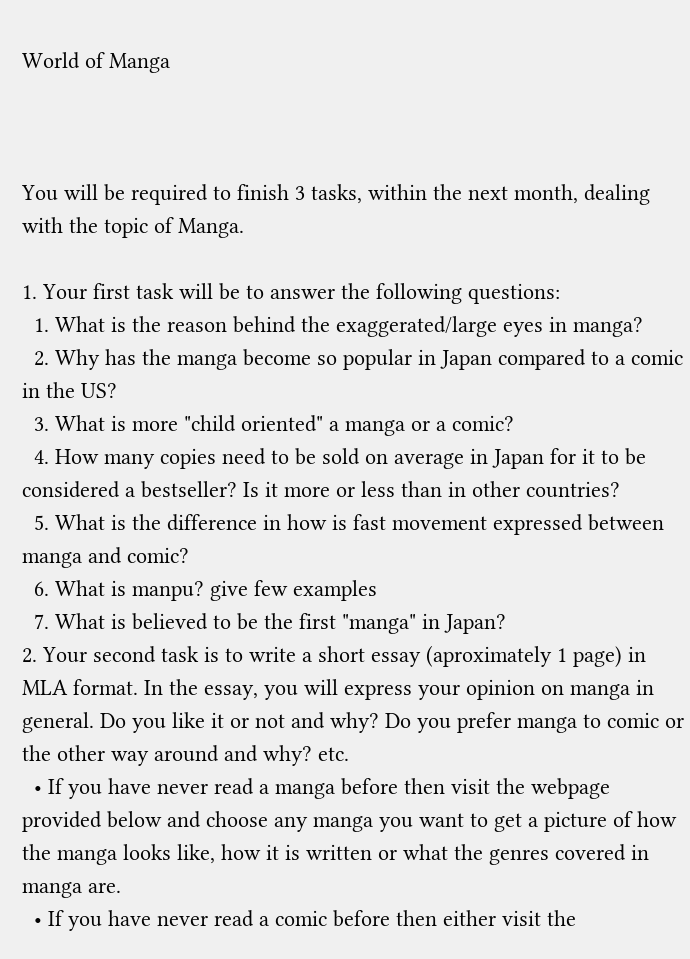World of Manga



You will be required to finish 3 tasks, within the next month, dealing with the topic of Manga.

1. Your first task will be to answer the following questions:
  1. What is the reason behind the exaggerated/large eyes in manga?
  2. Why has the manga become so popular in Japan compared to a comic in the US?
  3. What is more "child oriented" a manga or a comic?
  4. How many copies need to be sold on average in Japan for it to be considered a bestseller? Is it more or less than in other countries?
  5. What is the difference in how is fast movement expressed between manga and comic?
  6. What is manpu? give few examples
  7. What is believed to be the first "manga" in Japan?
2. Your second task is to write a short essay (aproximately 1 page) in MLA format. In the essay, you will express your opinion on manga in general. Do you like it or not and why? Do you prefer manga to comic or the other way around and why? etc.
  • If you have never read a manga before then visit the webpage provided below and choose any manga you want to get a picture of how the manga looks like, how it is written or what the genres covered in manga are.
  • If you have never read a comic before then either visit the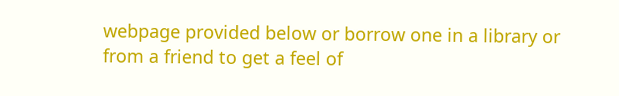webpage provided below or borrow one in a library or from a friend to get a feel of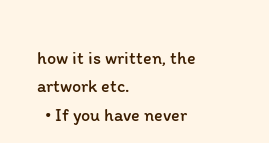how it is written, the artwork etc.
  • If you have never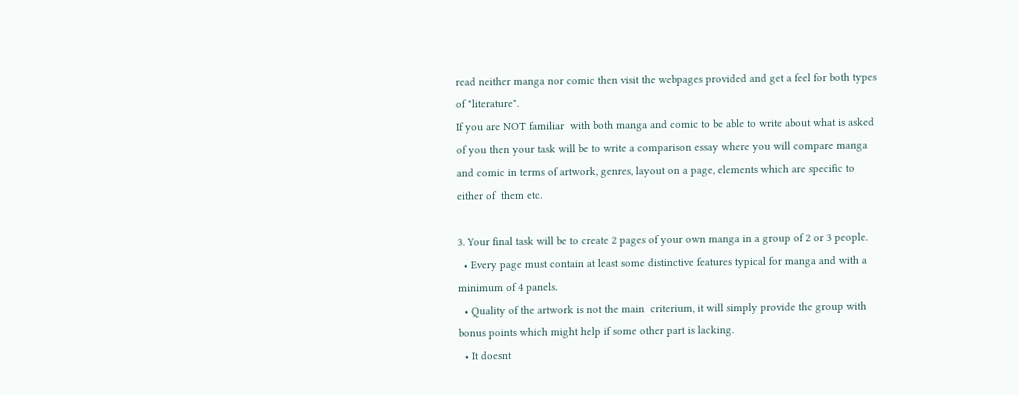read neither manga nor comic then visit the webpages provided and get a feel for both types of "literature".
If you are NOT familiar  with both manga and comic to be able to write about what is asked of you then your task will be to write a comparison essay where you will compare manga and comic in terms of artwork, genres, layout on a page, elements which are specific to either of  them etc.

3. Your final task will be to create 2 pages of your own manga in a group of 2 or 3 people.
  • Every page must contain at least some distinctive features typical for manga and with a minimum of 4 panels.
  • Quality of the artwork is not the main  criterium, it will simply provide the group with bonus points which might help if some other part is lacking.
  • It doesnt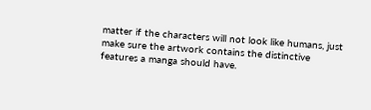matter if the characters will not look like humans, just make sure the artwork contains the distinctive  features a manga should have.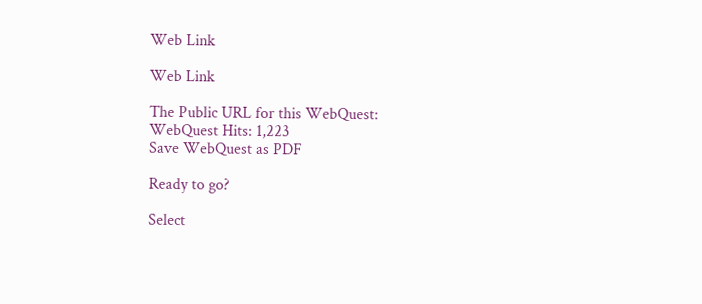Web Link

Web Link

The Public URL for this WebQuest:
WebQuest Hits: 1,223
Save WebQuest as PDF

Ready to go?

Select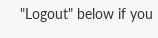"Logout" below if you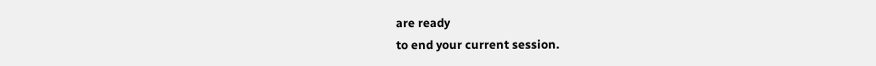are ready
to end your current session.